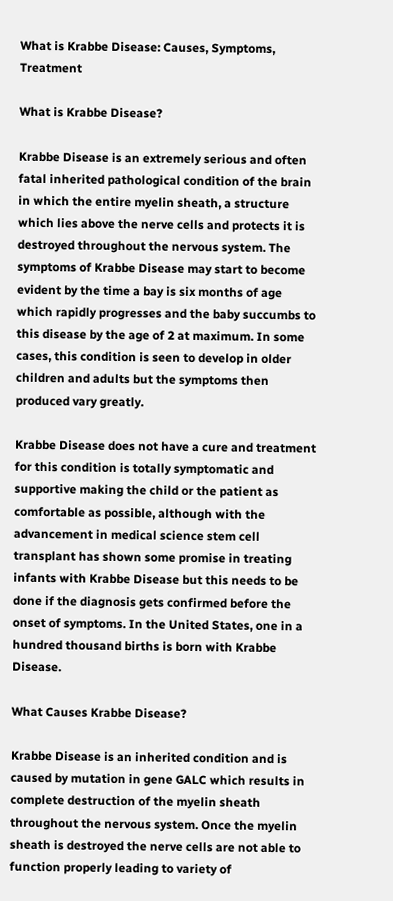What is Krabbe Disease: Causes, Symptoms, Treatment

What is Krabbe Disease?

Krabbe Disease is an extremely serious and often fatal inherited pathological condition of the brain in which the entire myelin sheath, a structure which lies above the nerve cells and protects it is destroyed throughout the nervous system. The symptoms of Krabbe Disease may start to become evident by the time a bay is six months of age which rapidly progresses and the baby succumbs to this disease by the age of 2 at maximum. In some cases, this condition is seen to develop in older children and adults but the symptoms then produced vary greatly.

Krabbe Disease does not have a cure and treatment for this condition is totally symptomatic and supportive making the child or the patient as comfortable as possible, although with the advancement in medical science stem cell transplant has shown some promise in treating infants with Krabbe Disease but this needs to be done if the diagnosis gets confirmed before the onset of symptoms. In the United States, one in a hundred thousand births is born with Krabbe Disease.

What Causes Krabbe Disease?

Krabbe Disease is an inherited condition and is caused by mutation in gene GALC which results in complete destruction of the myelin sheath throughout the nervous system. Once the myelin sheath is destroyed the nerve cells are not able to function properly leading to variety of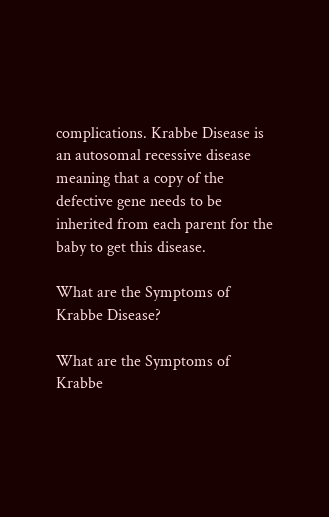complications. Krabbe Disease is an autosomal recessive disease meaning that a copy of the defective gene needs to be inherited from each parent for the baby to get this disease.

What are the Symptoms of Krabbe Disease?

What are the Symptoms of Krabbe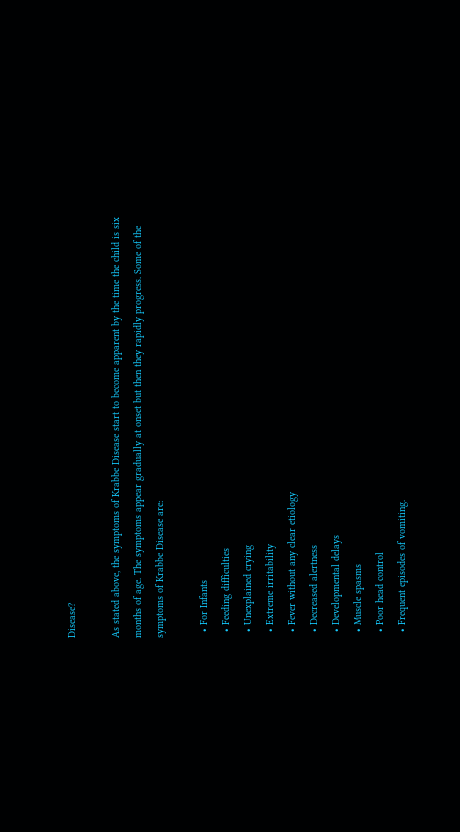Disease?

As stated above, the symptoms of Krabbe Disease start to become apparent by the time the child is six months of age. The symptoms appear gradually at onset but then they rapidly progress. Some of the symptoms of Krabbe Disease are:

  • For Infants
  • Feeding difficulties
  • Unexplained crying
  • Extreme irritability
  • Fever without any clear etiology
  • Decreased alertness
  • Developmental delays
  • Muscle spasms
  • Poor head control
  • Frequent episodes of vomiting.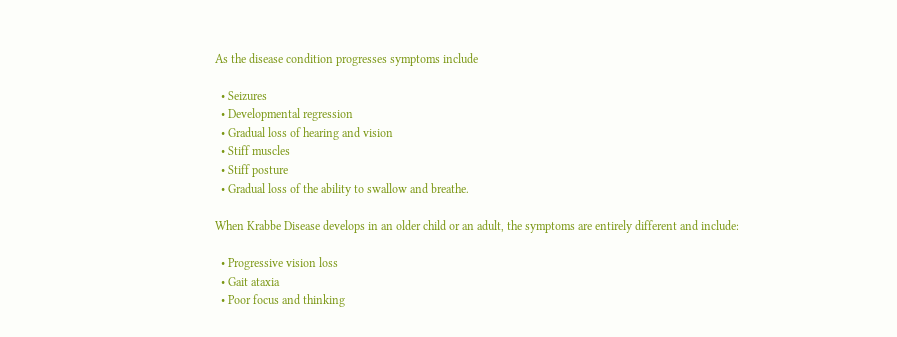As the disease condition progresses symptoms include

  • Seizures
  • Developmental regression
  • Gradual loss of hearing and vision
  • Stiff muscles
  • Stiff posture
  • Gradual loss of the ability to swallow and breathe.

When Krabbe Disease develops in an older child or an adult, the symptoms are entirely different and include:

  • Progressive vision loss
  • Gait ataxia
  • Poor focus and thinking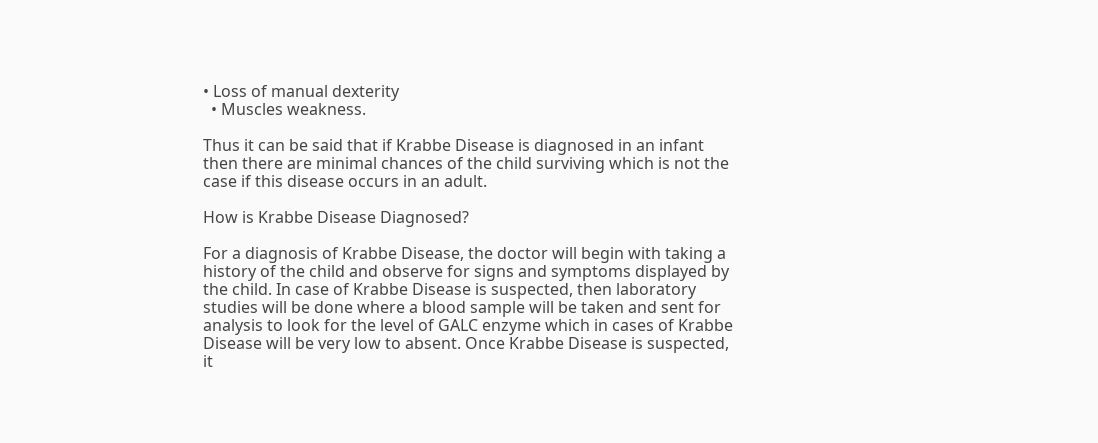• Loss of manual dexterity
  • Muscles weakness.

Thus it can be said that if Krabbe Disease is diagnosed in an infant then there are minimal chances of the child surviving which is not the case if this disease occurs in an adult.

How is Krabbe Disease Diagnosed?

For a diagnosis of Krabbe Disease, the doctor will begin with taking a history of the child and observe for signs and symptoms displayed by the child. In case of Krabbe Disease is suspected, then laboratory studies will be done where a blood sample will be taken and sent for analysis to look for the level of GALC enzyme which in cases of Krabbe Disease will be very low to absent. Once Krabbe Disease is suspected, it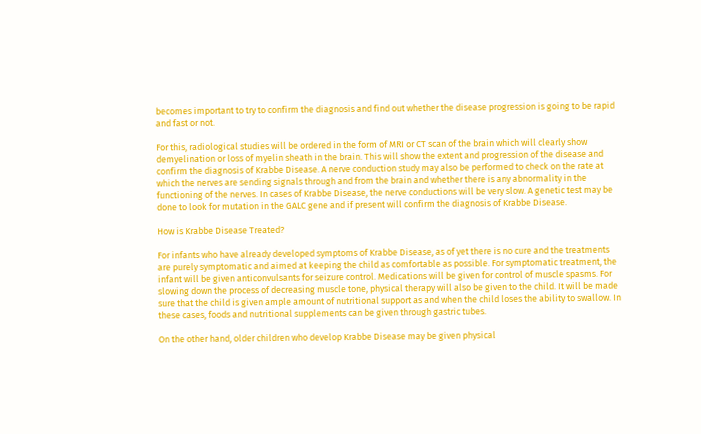becomes important to try to confirm the diagnosis and find out whether the disease progression is going to be rapid and fast or not.

For this, radiological studies will be ordered in the form of MRI or CT scan of the brain which will clearly show demyelination or loss of myelin sheath in the brain. This will show the extent and progression of the disease and confirm the diagnosis of Krabbe Disease. A nerve conduction study may also be performed to check on the rate at which the nerves are sending signals through and from the brain and whether there is any abnormality in the functioning of the nerves. In cases of Krabbe Disease, the nerve conductions will be very slow. A genetic test may be done to look for mutation in the GALC gene and if present will confirm the diagnosis of Krabbe Disease.

How is Krabbe Disease Treated?

For infants who have already developed symptoms of Krabbe Disease, as of yet there is no cure and the treatments are purely symptomatic and aimed at keeping the child as comfortable as possible. For symptomatic treatment, the infant will be given anticonvulsants for seizure control. Medications will be given for control of muscle spasms. For slowing down the process of decreasing muscle tone, physical therapy will also be given to the child. It will be made sure that the child is given ample amount of nutritional support as and when the child loses the ability to swallow. In these cases, foods and nutritional supplements can be given through gastric tubes.

On the other hand, older children who develop Krabbe Disease may be given physical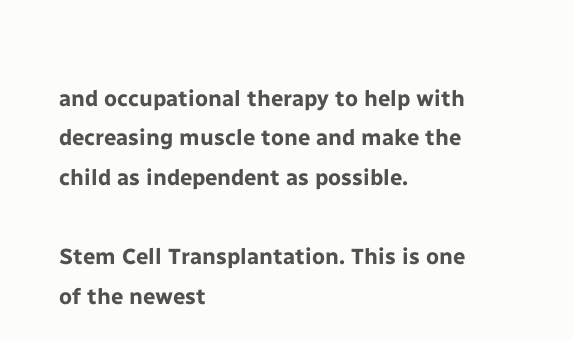and occupational therapy to help with decreasing muscle tone and make the child as independent as possible.

Stem Cell Transplantation. This is one of the newest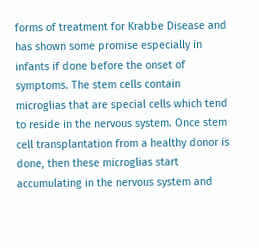forms of treatment for Krabbe Disease and has shown some promise especially in infants if done before the onset of symptoms. The stem cells contain microglias that are special cells which tend to reside in the nervous system. Once stem cell transplantation from a healthy donor is done, then these microglias start accumulating in the nervous system and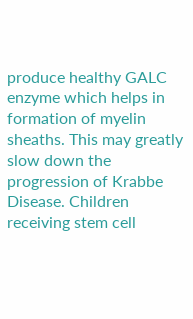produce healthy GALC enzyme which helps in formation of myelin sheaths. This may greatly slow down the progression of Krabbe Disease. Children receiving stem cell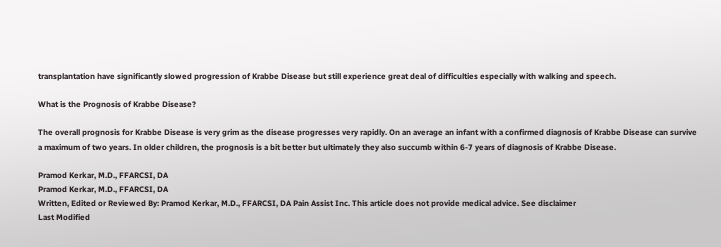transplantation have significantly slowed progression of Krabbe Disease but still experience great deal of difficulties especially with walking and speech.

What is the Prognosis of Krabbe Disease?

The overall prognosis for Krabbe Disease is very grim as the disease progresses very rapidly. On an average an infant with a confirmed diagnosis of Krabbe Disease can survive a maximum of two years. In older children, the prognosis is a bit better but ultimately they also succumb within 6-7 years of diagnosis of Krabbe Disease.

Pramod Kerkar, M.D., FFARCSI, DA
Pramod Kerkar, M.D., FFARCSI, DA
Written, Edited or Reviewed By: Pramod Kerkar, M.D., FFARCSI, DA Pain Assist Inc. This article does not provide medical advice. See disclaimer
Last Modified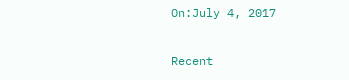On:July 4, 2017

Recent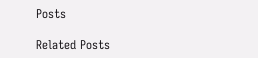Posts

Related Posts